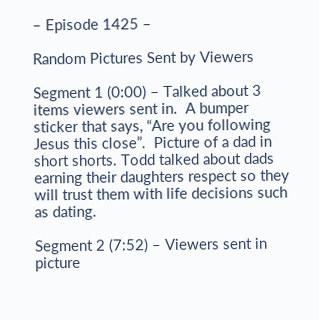– Episode 1425 –

Random Pictures Sent by Viewers

Segment 1 (0:00) – Talked about 3 items viewers sent in.  A bumper sticker that says, “Are you following Jesus this close”.  Picture of a dad in short shorts. Todd talked about dads earning their daughters respect so they will trust them with life decisions such as dating.

Segment 2 (7:52) – Viewers sent in picture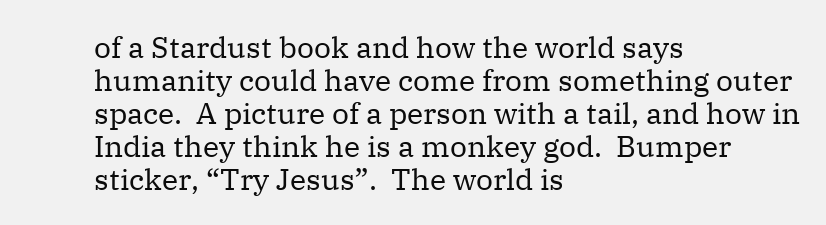of a Stardust book and how the world says humanity could have come from something outer space.  A picture of a person with a tail, and how in India they think he is a monkey god.  Bumper sticker, “Try Jesus”.  The world is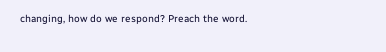changing, how do we respond? Preach the word.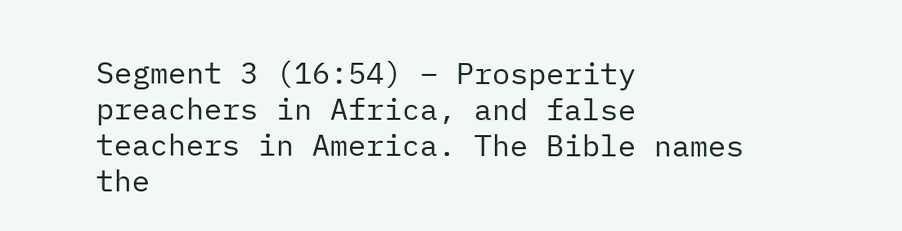Segment 3 (16:54) – Prosperity preachers in Africa, and false teachers in America. The Bible names the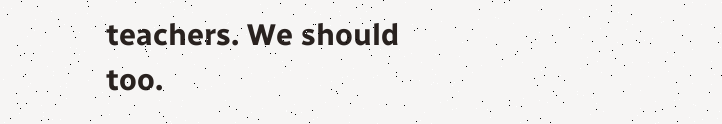teachers. We should too.